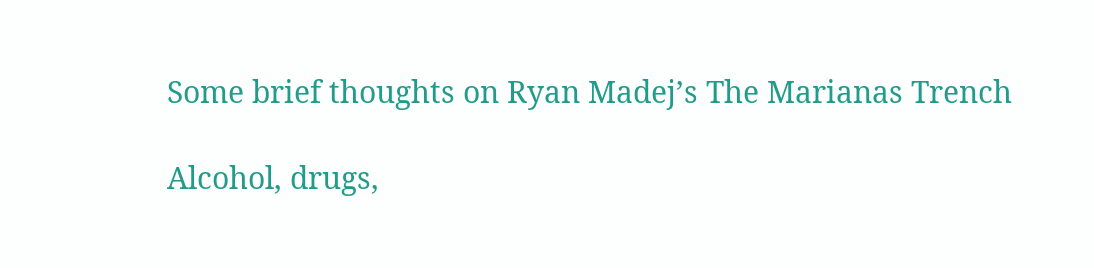Some brief thoughts on Ryan Madej’s The Marianas Trench

Alcohol, drugs,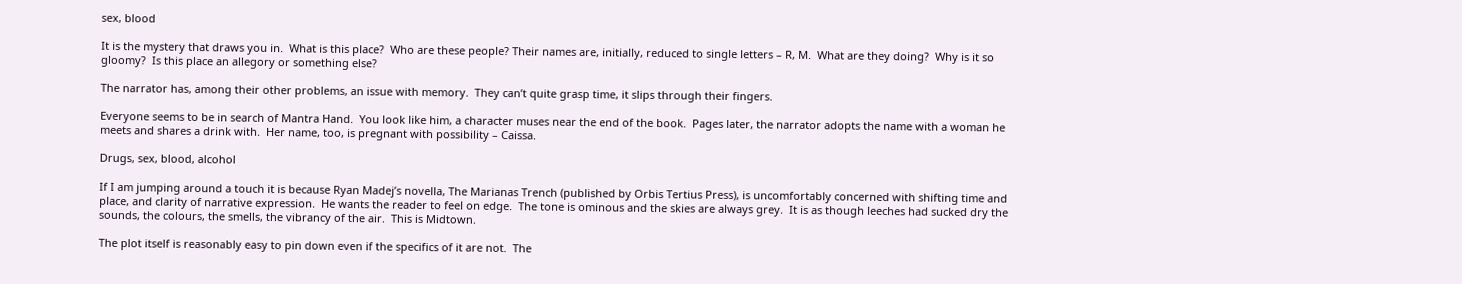sex, blood

It is the mystery that draws you in.  What is this place?  Who are these people? Their names are, initially, reduced to single letters – R, M.  What are they doing?  Why is it so gloomy?  Is this place an allegory or something else?

The narrator has, among their other problems, an issue with memory.  They can’t quite grasp time, it slips through their fingers.

Everyone seems to be in search of Mantra Hand.  You look like him, a character muses near the end of the book.  Pages later, the narrator adopts the name with a woman he meets and shares a drink with.  Her name, too, is pregnant with possibility – Caissa.

Drugs, sex, blood, alcohol

If I am jumping around a touch it is because Ryan Madej’s novella, The Marianas Trench (published by Orbis Tertius Press), is uncomfortably concerned with shifting time and place, and clarity of narrative expression.  He wants the reader to feel on edge.  The tone is ominous and the skies are always grey.  It is as though leeches had sucked dry the sounds, the colours, the smells, the vibrancy of the air.  This is Midtown.

The plot itself is reasonably easy to pin down even if the specifics of it are not.  The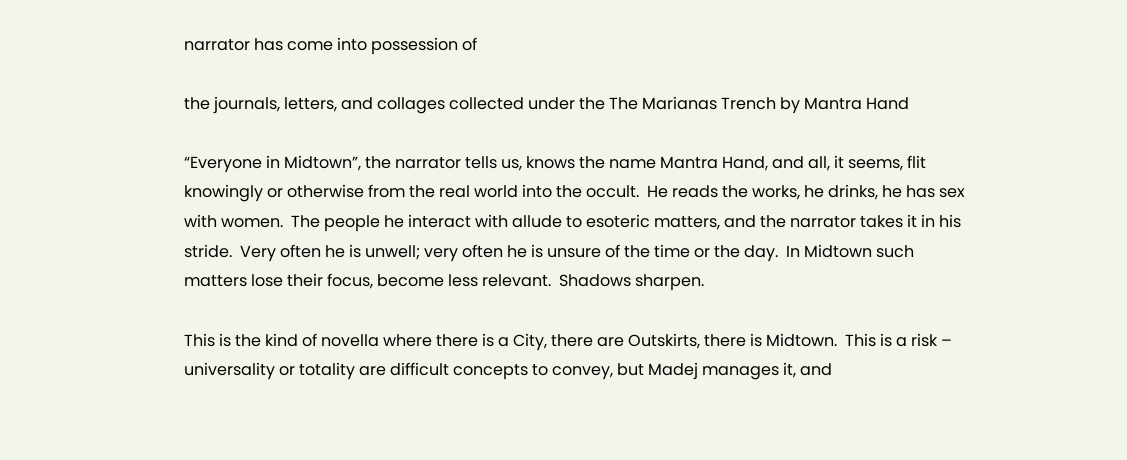narrator has come into possession of

the journals, letters, and collages collected under the The Marianas Trench by Mantra Hand

“Everyone in Midtown”, the narrator tells us, knows the name Mantra Hand, and all, it seems, flit knowingly or otherwise from the real world into the occult.  He reads the works, he drinks, he has sex with women.  The people he interact with allude to esoteric matters, and the narrator takes it in his stride.  Very often he is unwell; very often he is unsure of the time or the day.  In Midtown such matters lose their focus, become less relevant.  Shadows sharpen.

This is the kind of novella where there is a City, there are Outskirts, there is Midtown.  This is a risk – universality or totality are difficult concepts to convey, but Madej manages it, and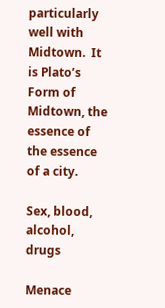particularly well with Midtown.  It is Plato’s Form of Midtown, the essence of the essence of a city.

Sex, blood, alcohol, drugs

Menace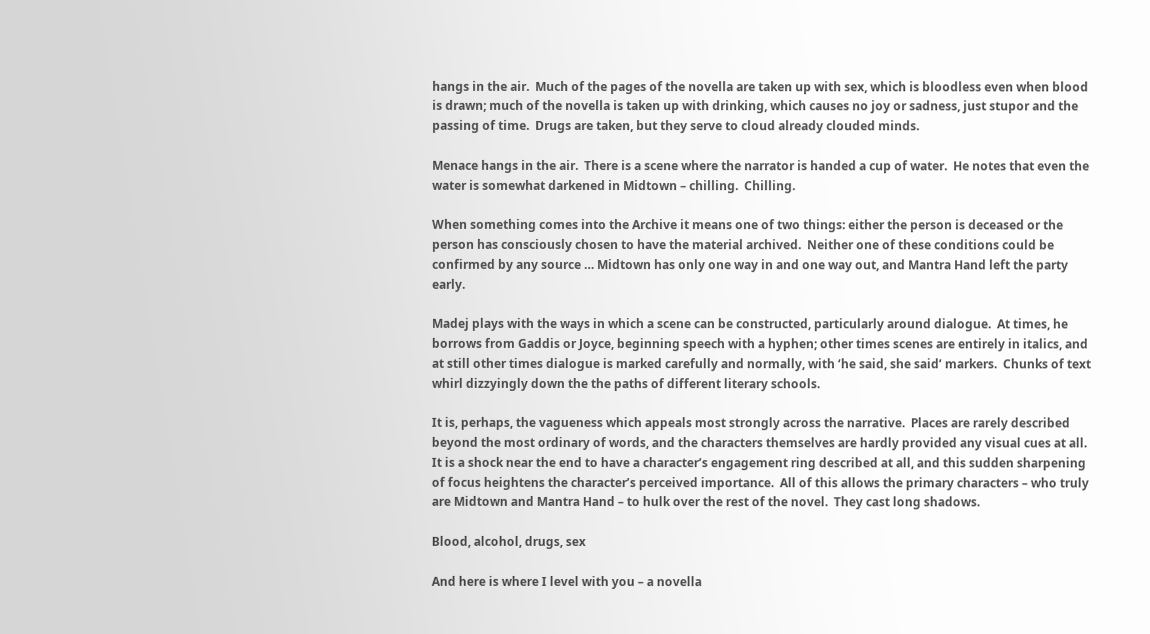hangs in the air.  Much of the pages of the novella are taken up with sex, which is bloodless even when blood is drawn; much of the novella is taken up with drinking, which causes no joy or sadness, just stupor and the passing of time.  Drugs are taken, but they serve to cloud already clouded minds.

Menace hangs in the air.  There is a scene where the narrator is handed a cup of water.  He notes that even the water is somewhat darkened in Midtown – chilling.  Chilling.

When something comes into the Archive it means one of two things: either the person is deceased or the person has consciously chosen to have the material archived.  Neither one of these conditions could be confirmed by any source … Midtown has only one way in and one way out, and Mantra Hand left the party early.

Madej plays with the ways in which a scene can be constructed, particularly around dialogue.  At times, he borrows from Gaddis or Joyce, beginning speech with a hyphen; other times scenes are entirely in italics, and at still other times dialogue is marked carefully and normally, with ‘he said, she said’ markers.  Chunks of text whirl dizzyingly down the the paths of different literary schools.

It is, perhaps, the vagueness which appeals most strongly across the narrative.  Places are rarely described beyond the most ordinary of words, and the characters themselves are hardly provided any visual cues at all.  It is a shock near the end to have a character’s engagement ring described at all, and this sudden sharpening of focus heightens the character’s perceived importance.  All of this allows the primary characters – who truly are Midtown and Mantra Hand – to hulk over the rest of the novel.  They cast long shadows.

Blood, alcohol, drugs, sex

And here is where I level with you – a novella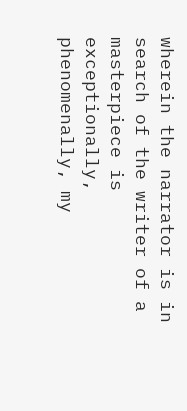wherein the narrator is in search of the writer of a masterpiece is exceptionally, phenomenally, my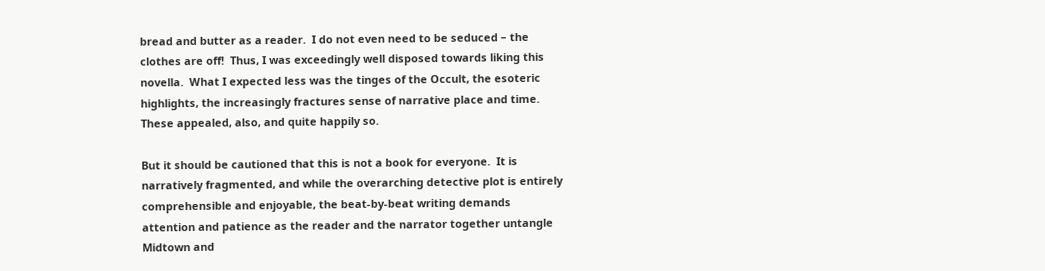bread and butter as a reader.  I do not even need to be seduced – the clothes are off!  Thus, I was exceedingly well disposed towards liking this novella.  What I expected less was the tinges of the Occult, the esoteric highlights, the increasingly fractures sense of narrative place and time.  These appealed, also, and quite happily so.

But it should be cautioned that this is not a book for everyone.  It is narratively fragmented, and while the overarching detective plot is entirely comprehensible and enjoyable, the beat-by-beat writing demands attention and patience as the reader and the narrator together untangle Midtown and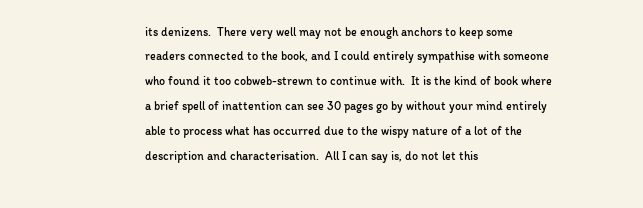its denizens.  There very well may not be enough anchors to keep some readers connected to the book, and I could entirely sympathise with someone who found it too cobweb-strewn to continue with.  It is the kind of book where a brief spell of inattention can see 30 pages go by without your mind entirely able to process what has occurred due to the wispy nature of a lot of the description and characterisation.  All I can say is, do not let this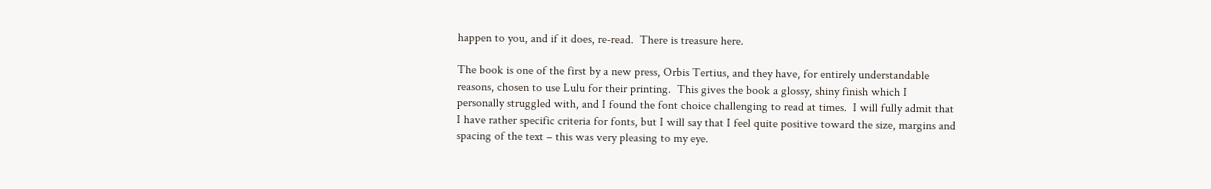happen to you, and if it does, re-read.  There is treasure here.

The book is one of the first by a new press, Orbis Tertius, and they have, for entirely understandable reasons, chosen to use Lulu for their printing.  This gives the book a glossy, shiny finish which I personally struggled with, and I found the font choice challenging to read at times.  I will fully admit that I have rather specific criteria for fonts, but I will say that I feel quite positive toward the size, margins and spacing of the text – this was very pleasing to my eye.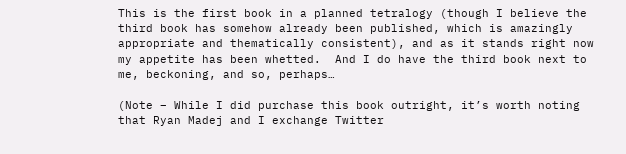This is the first book in a planned tetralogy (though I believe the third book has somehow already been published, which is amazingly appropriate and thematically consistent), and as it stands right now my appetite has been whetted.  And I do have the third book next to me, beckoning, and so, perhaps…

(Note – While I did purchase this book outright, it’s worth noting that Ryan Madej and I exchange Twitter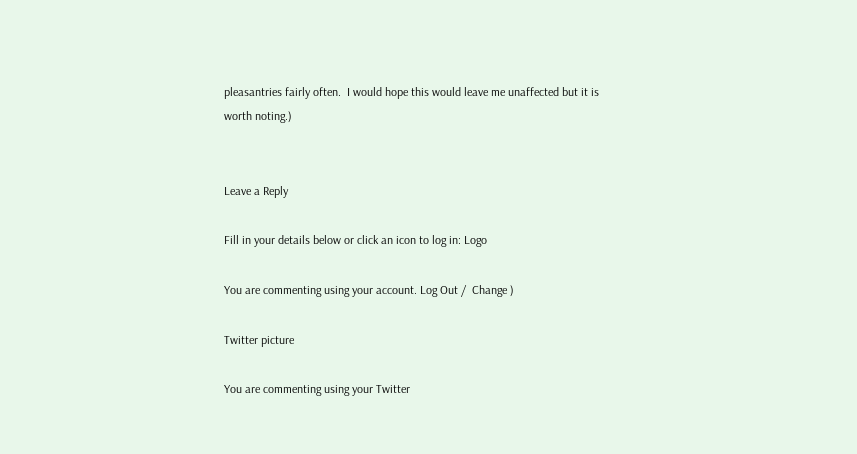pleasantries fairly often.  I would hope this would leave me unaffected but it is worth noting.)


Leave a Reply

Fill in your details below or click an icon to log in: Logo

You are commenting using your account. Log Out /  Change )

Twitter picture

You are commenting using your Twitter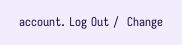account. Log Out /  Change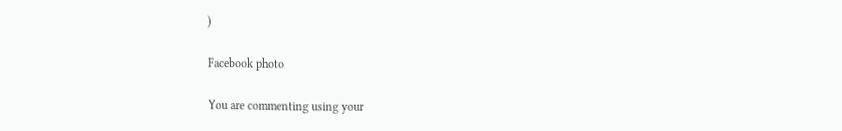)

Facebook photo

You are commenting using your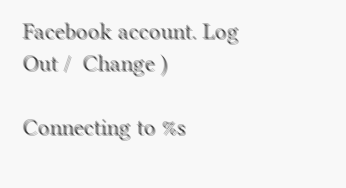Facebook account. Log Out /  Change )

Connecting to %s